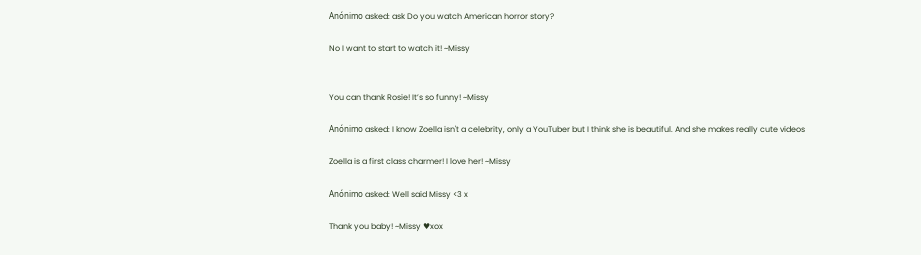Anónimo asked: ask Do you watch American horror story?

No I want to start to watch it! ~Missy


You can thank Rosie! It’s so funny! ~Missy

Anónimo asked: I know Zoella isn't a celebrity, only a YouTuber but I think she is beautiful. And she makes really cute videos

Zoella is a first class charmer! I love her! ~Missy

Anónimo asked: Well said Missy <3 x

Thank you baby! ~Missy ♥xox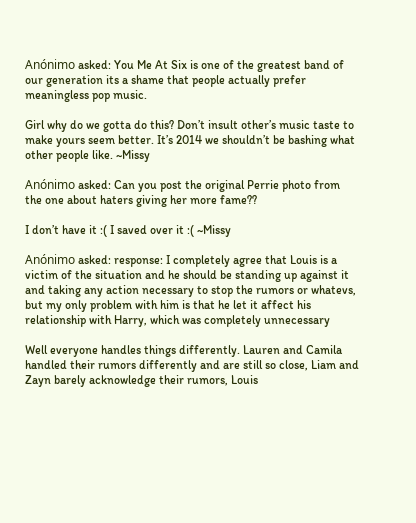Anónimo asked: You Me At Six is one of the greatest band of our generation its a shame that people actually prefer meaningless pop music.

Girl why do we gotta do this? Don’t insult other’s music taste to make yours seem better. It’s 2014 we shouldn’t be bashing what other people like. ~Missy

Anónimo asked: Can you post the original Perrie photo from the one about haters giving her more fame??

I don’t have it :( I saved over it :( ~Missy

Anónimo asked: response: I completely agree that Louis is a victim of the situation and he should be standing up against it and taking any action necessary to stop the rumors or whatevs, but my only problem with him is that he let it affect his relationship with Harry, which was completely unnecessary

Well everyone handles things differently. Lauren and Camila handled their rumors differently and are still so close, Liam and Zayn barely acknowledge their rumors, Louis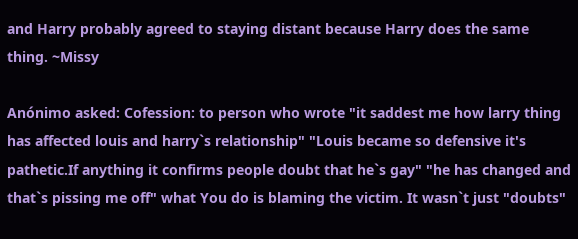and Harry probably agreed to staying distant because Harry does the same thing. ~Missy

Anónimo asked: Cofession: to person who wrote "it saddest me how larry thing has affected louis and harry`s relationship" "Louis became so defensive it's pathetic.If anything it confirms people doubt that he`s gay" "he has changed and that`s pissing me off" what You do is blaming the victim. It wasn`t just "doubts"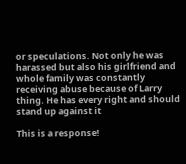or speculations. Not only he was harassed but also his girlfriend and whole family was constantly receiving abuse because of Larry thing. He has every right and should stand up against it

This is a response!